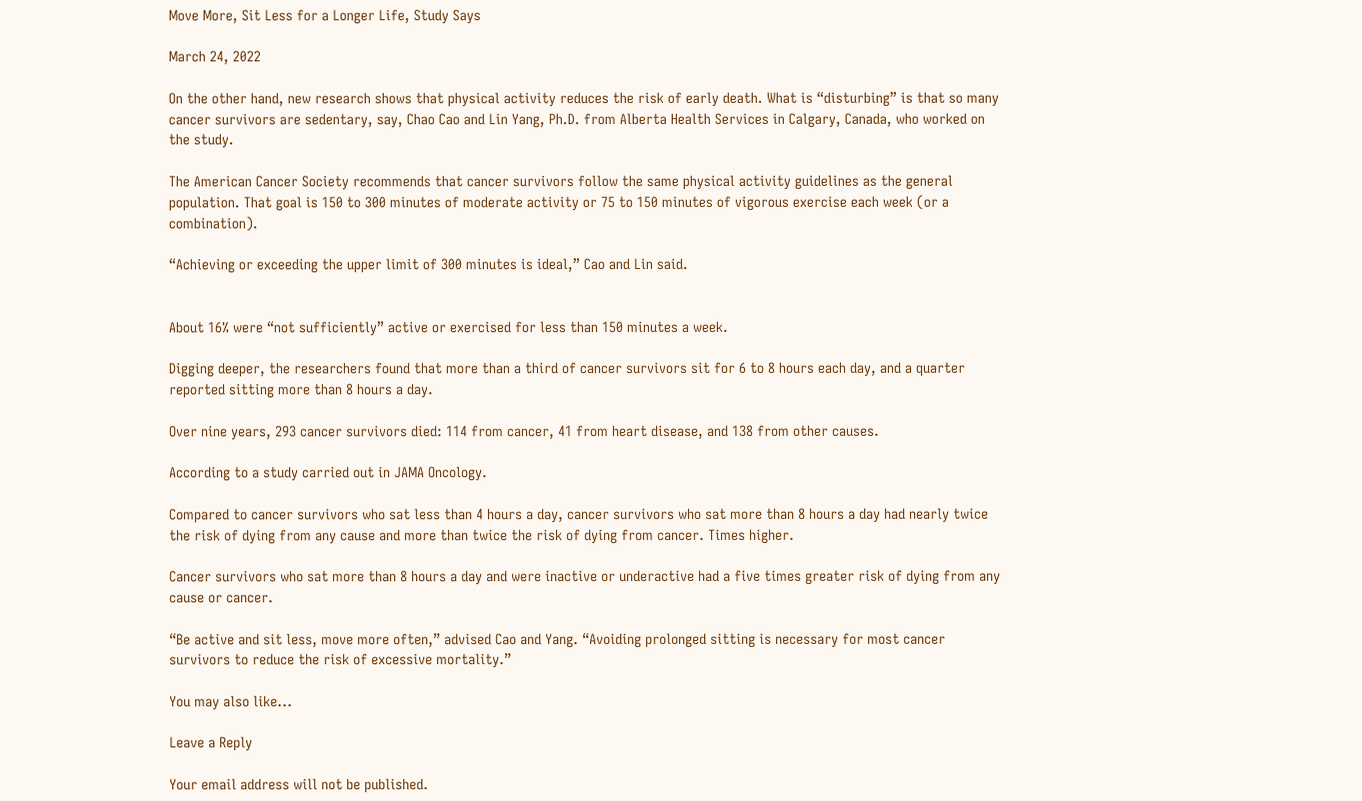Move More, Sit Less for a Longer Life, Study Says

March 24, 2022

On the other hand, new research shows that physical activity reduces the risk of early death. What is “disturbing” is that so many cancer survivors are sedentary, say, Chao Cao and Lin Yang, Ph.D. from Alberta Health Services in Calgary, Canada, who worked on the study.

The American Cancer Society recommends that cancer survivors follow the same physical activity guidelines as the general population. That goal is 150 to 300 minutes of moderate activity or 75 to 150 minutes of vigorous exercise each week (or a combination).

“Achieving or exceeding the upper limit of 300 minutes is ideal,” Cao and Lin said.


About 16% were “not sufficiently” active or exercised for less than 150 minutes a week.

Digging deeper, the researchers found that more than a third of cancer survivors sit for 6 to 8 hours each day, and a quarter reported sitting more than 8 hours a day.

Over nine years, 293 cancer survivors died: 114 from cancer, 41 from heart disease, and 138 from other causes.

According to a study carried out in JAMA Oncology.

Compared to cancer survivors who sat less than 4 hours a day, cancer survivors who sat more than 8 hours a day had nearly twice the risk of dying from any cause and more than twice the risk of dying from cancer. Times higher.

Cancer survivors who sat more than 8 hours a day and were inactive or underactive had a five times greater risk of dying from any cause or cancer.

“Be active and sit less, move more often,” advised Cao and Yang. “Avoiding prolonged sitting is necessary for most cancer survivors to reduce the risk of excessive mortality.”

You may also like...

Leave a Reply

Your email address will not be published.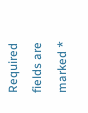Required fields are marked *